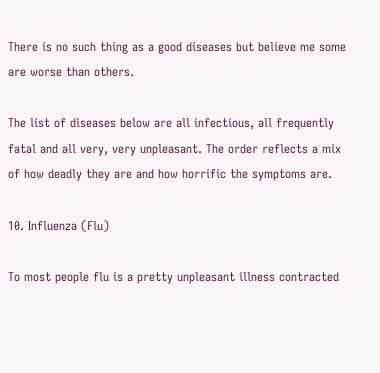There is no such thing as a good diseases but believe me some are worse than others.

The list of diseases below are all infectious, all frequently fatal and all very, very unpleasant. The order reflects a mix of how deadly they are and how horrific the symptoms are.

10. Influenza (Flu)

To most people flu is a pretty unpleasant illness contracted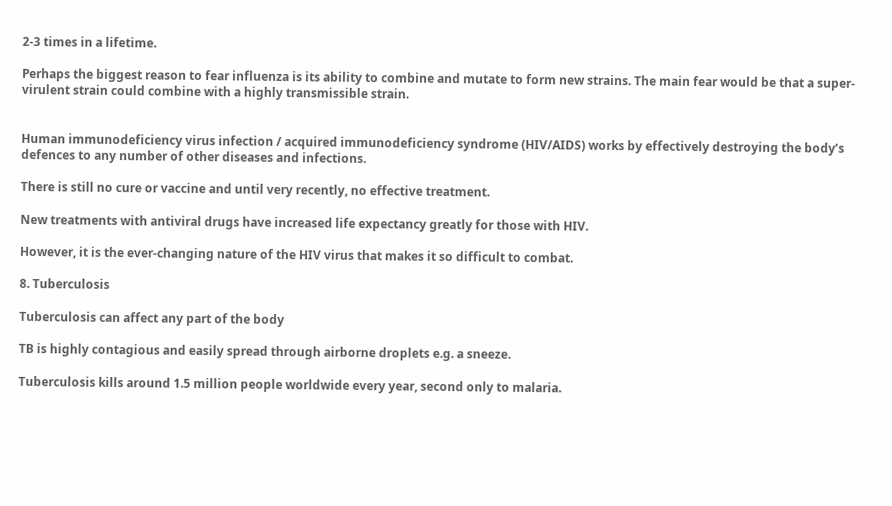2-3 times in a lifetime.

Perhaps the biggest reason to fear influenza is its ability to combine and mutate to form new strains. The main fear would be that a super-virulent strain could combine with a highly transmissible strain.


Human immunodeficiency virus infection / acquired immunodeficiency syndrome (HIV/AIDS) works by effectively destroying the body’s defences to any number of other diseases and infections.

There is still no cure or vaccine and until very recently, no effective treatment.

New treatments with antiviral drugs have increased life expectancy greatly for those with HIV.

However, it is the ever-changing nature of the HIV virus that makes it so difficult to combat.

8. Tuberculosis

Tuberculosis can affect any part of the body

TB is highly contagious and easily spread through airborne droplets e.g. a sneeze.

Tuberculosis kills around 1.5 million people worldwide every year, second only to malaria.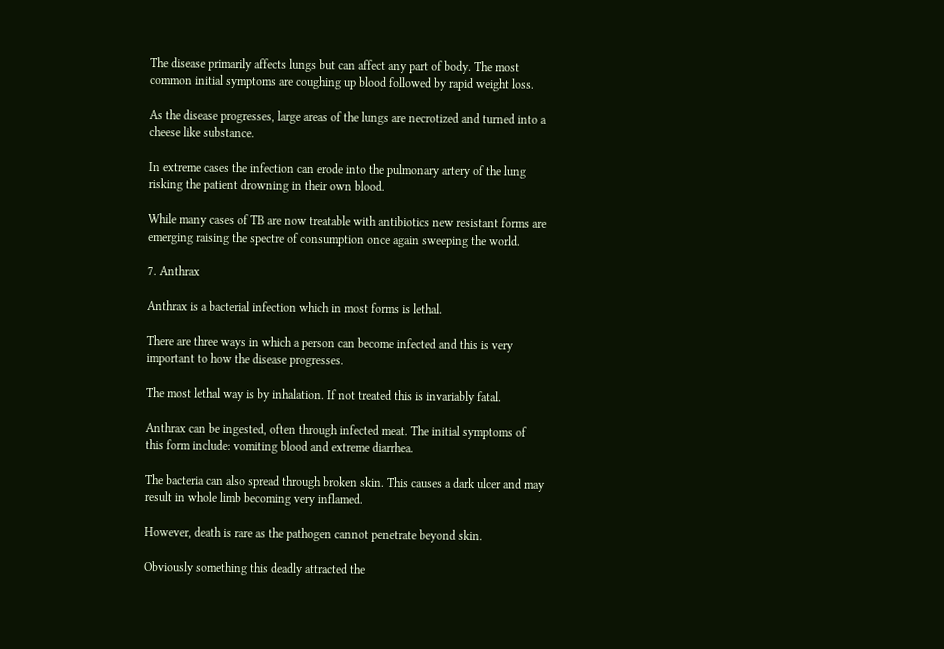The disease primarily affects lungs but can affect any part of body. The most common initial symptoms are coughing up blood followed by rapid weight loss.

As the disease progresses, large areas of the lungs are necrotized and turned into a cheese like substance.

In extreme cases the infection can erode into the pulmonary artery of the lung risking the patient drowning in their own blood.

While many cases of TB are now treatable with antibiotics new resistant forms are emerging raising the spectre of consumption once again sweeping the world.

7. Anthrax

Anthrax is a bacterial infection which in most forms is lethal.

There are three ways in which a person can become infected and this is very important to how the disease progresses.

The most lethal way is by inhalation. If not treated this is invariably fatal.

Anthrax can be ingested, often through infected meat. The initial symptoms of this form include: vomiting blood and extreme diarrhea.

The bacteria can also spread through broken skin. This causes a dark ulcer and may result in whole limb becoming very inflamed.

However, death is rare as the pathogen cannot penetrate beyond skin.

Obviously something this deadly attracted the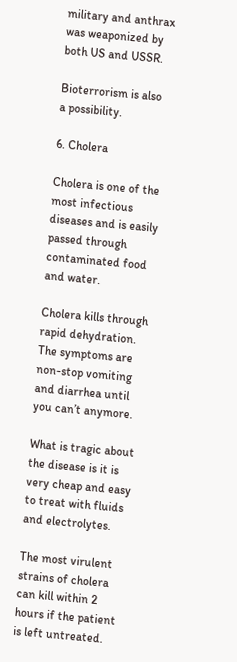military and anthrax was weaponized by both US and USSR.

Bioterrorism is also a possibility.

6. Cholera

Cholera is one of the most infectious diseases and is easily passed through contaminated food and water.

Cholera kills through rapid dehydration. The symptoms are non-stop vomiting and diarrhea until you can’t anymore.

What is tragic about the disease is it is very cheap and easy to treat with fluids and electrolytes.

The most virulent strains of cholera can kill within 2 hours if the patient is left untreated.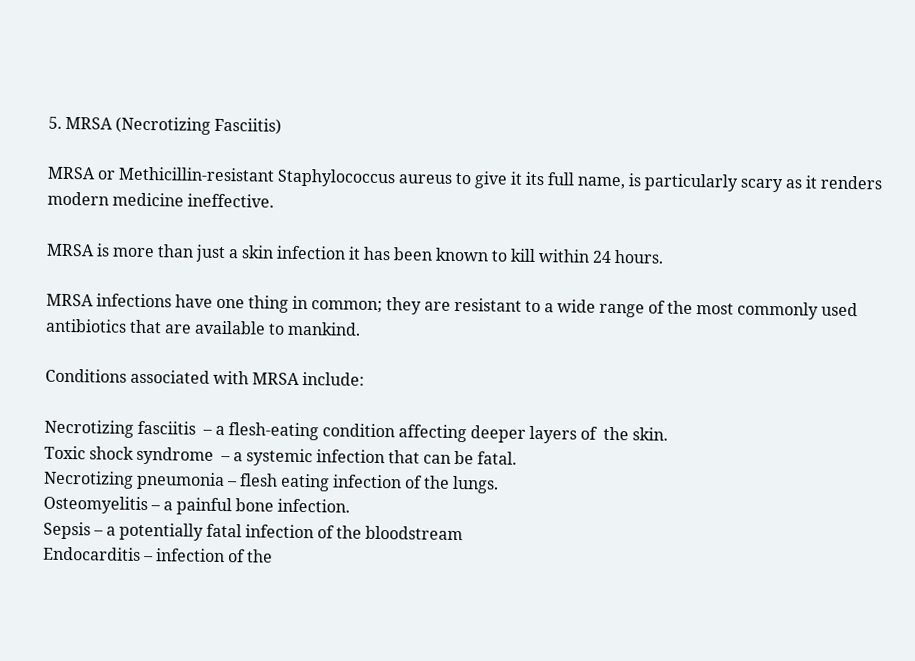5. MRSA (Necrotizing Fasciitis)

MRSA or Methicillin-resistant Staphylococcus aureus to give it its full name, is particularly scary as it renders modern medicine ineffective.

MRSA is more than just a skin infection it has been known to kill within 24 hours.

MRSA infections have one thing in common; they are resistant to a wide range of the most commonly used antibiotics that are available to mankind.

Conditions associated with MRSA include:

Necrotizing fasciitis  – a flesh-eating condition affecting deeper layers of  the skin.
Toxic shock syndrome  – a systemic infection that can be fatal.
Necrotizing pneumonia – flesh eating infection of the lungs.
Osteomyelitis – a painful bone infection.
Sepsis – a potentially fatal infection of the bloodstream
Endocarditis – infection of the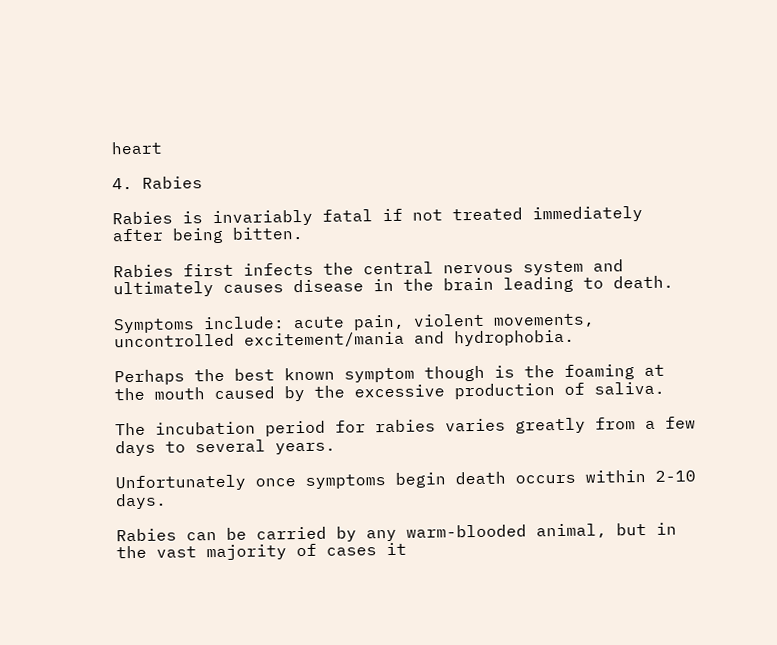heart

4. Rabies

Rabies is invariably fatal if not treated immediately after being bitten.

Rabies first infects the central nervous system and ultimately causes disease in the brain leading to death.

Symptoms include: acute pain, violent movements, uncontrolled excitement/mania and hydrophobia.

Perhaps the best known symptom though is the foaming at the mouth caused by the excessive production of saliva.

The incubation period for rabies varies greatly from a few days to several years.

Unfortunately once symptoms begin death occurs within 2-10 days.

Rabies can be carried by any warm-blooded animal, but in the vast majority of cases it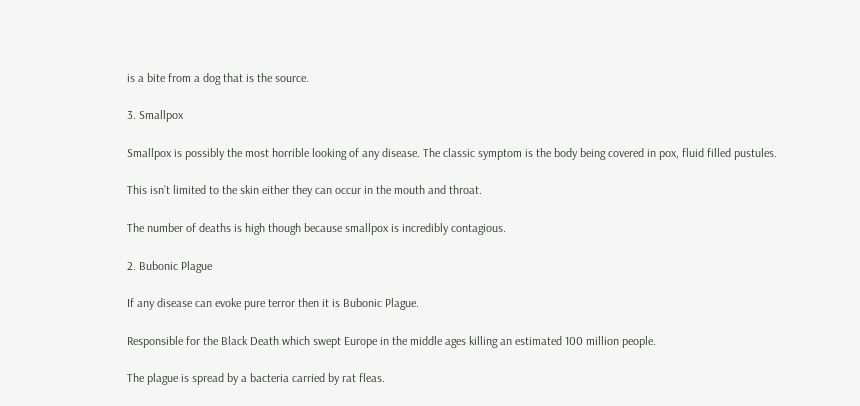is a bite from a dog that is the source.

3. Smallpox

Smallpox is possibly the most horrible looking of any disease. The classic symptom is the body being covered in pox, fluid filled pustules.

This isn’t limited to the skin either they can occur in the mouth and throat.

The number of deaths is high though because smallpox is incredibly contagious.

2. Bubonic Plague

If any disease can evoke pure terror then it is Bubonic Plague.

Responsible for the Black Death which swept Europe in the middle ages killing an estimated 100 million people.

The plague is spread by a bacteria carried by rat fleas.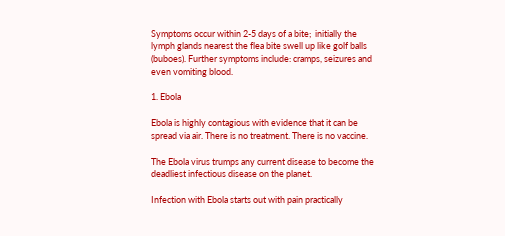Symptoms occur within 2-5 days of a bite;  initially the lymph glands nearest the flea bite swell up like golf balls (buboes). Further symptoms include: cramps, seizures and even vomiting blood.

1. Ebola

Ebola is highly contagious with evidence that it can be spread via air. There is no treatment. There is no vaccine.

The Ebola virus trumps any current disease to become the deadliest infectious disease on the planet.

Infection with Ebola starts out with pain practically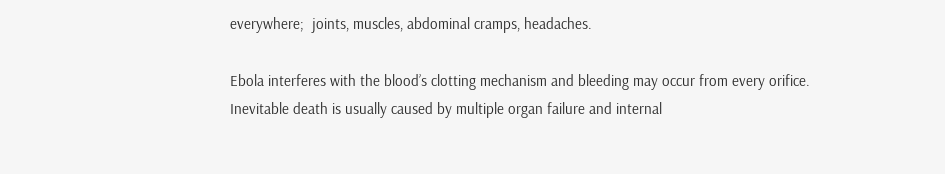everywhere;  joints, muscles, abdominal cramps, headaches.

Ebola interferes with the blood’s clotting mechanism and bleeding may occur from every orifice.  Inevitable death is usually caused by multiple organ failure and internal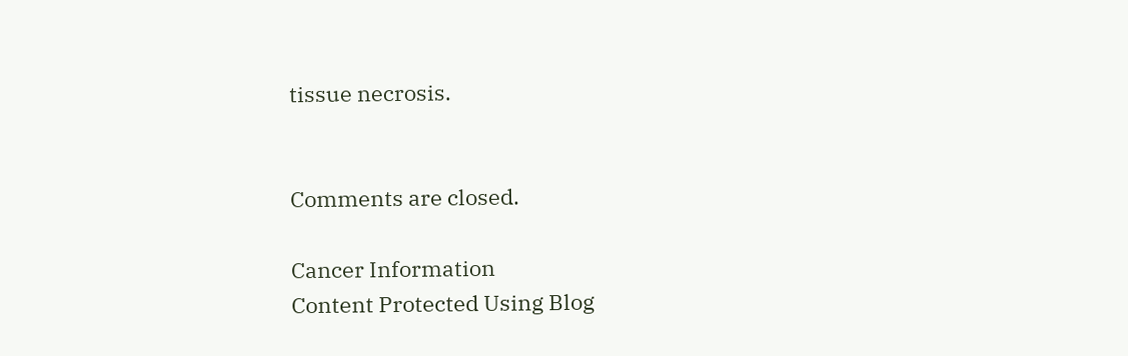tissue necrosis.


Comments are closed.

Cancer Information
Content Protected Using Blog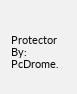Protector By: PcDrome.